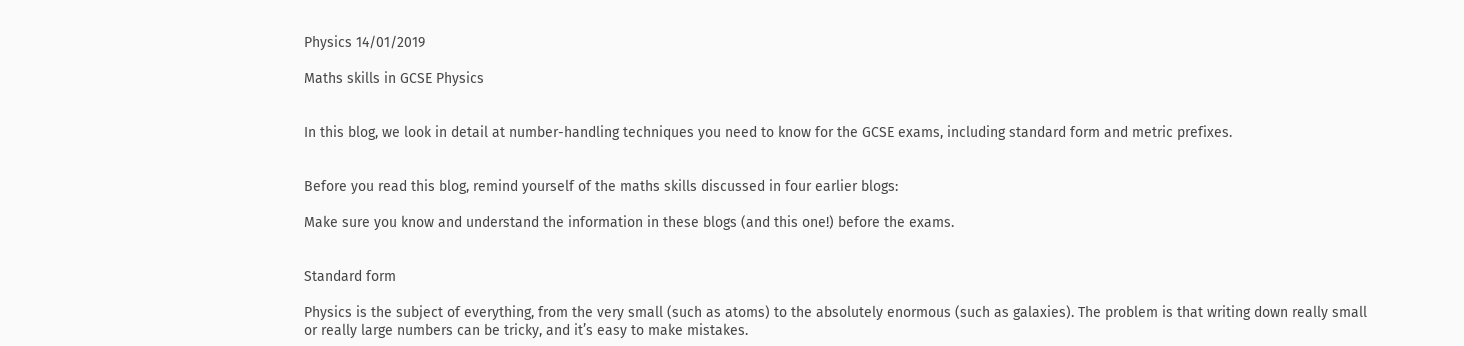Physics 14/01/2019

Maths skills in GCSE Physics


In this blog, we look in detail at number-handling techniques you need to know for the GCSE exams, including standard form and metric prefixes.


Before you read this blog, remind yourself of the maths skills discussed in four earlier blogs:

Make sure you know and understand the information in these blogs (and this one!) before the exams.


Standard form

Physics is the subject of everything, from the very small (such as atoms) to the absolutely enormous (such as galaxies). The problem is that writing down really small or really large numbers can be tricky, and it’s easy to make mistakes.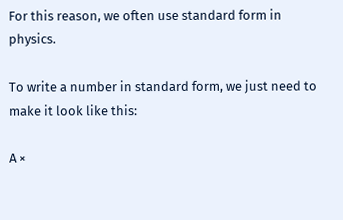For this reason, we often use standard form in physics.

To write a number in standard form, we just need to make it look like this:

A ×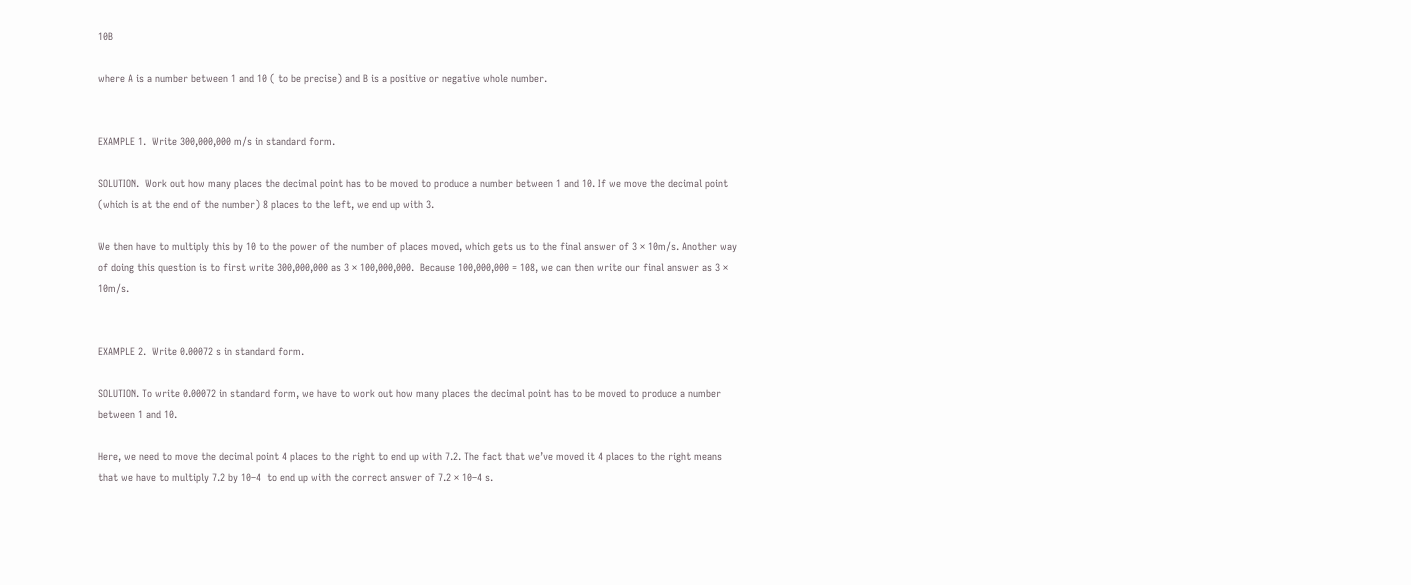10B

where A is a number between 1 and 10 ( to be precise) and B is a positive or negative whole number.


EXAMPLE 1.  Write 300,000,000 m/s in standard form.

SOLUTION.  Work out how many places the decimal point has to be moved to produce a number between 1 and 10. If we move the decimal point (which is at the end of the number) 8 places to the left, we end up with 3.

We then have to multiply this by 10 to the power of the number of places moved, which gets us to the final answer of 3 × 10m/s. Another way of doing this question is to first write 300,000,000 as 3 × 100,000,000.  Because 100,000,000 = 108, we can then write our final answer as 3 × 10m/s.


EXAMPLE 2.  Write 0.00072 s in standard form.

SOLUTION. To write 0.00072 in standard form, we have to work out how many places the decimal point has to be moved to produce a number between 1 and 10.

Here, we need to move the decimal point 4 places to the right to end up with 7.2. The fact that we’ve moved it 4 places to the right means that we have to multiply 7.2 by 10–4  to end up with the correct answer of 7.2 × 10–4 s.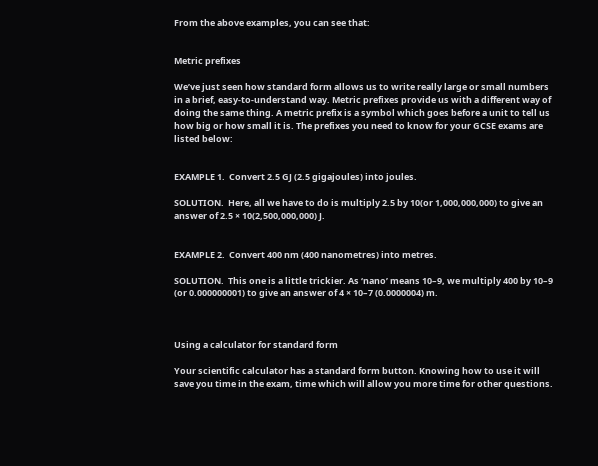From the above examples, you can see that:


Metric prefixes

We’ve just seen how standard form allows us to write really large or small numbers in a brief, easy-to-understand way. Metric prefixes provide us with a different way of doing the same thing. A metric prefix is a symbol which goes before a unit to tell us how big or how small it is. The prefixes you need to know for your GCSE exams are listed below:


EXAMPLE 1.  Convert 2.5 GJ (2.5 gigajoules) into joules.

SOLUTION.  Here, all we have to do is multiply 2.5 by 10(or 1,000,000,000) to give an answer of 2.5 × 10(2,500,000,000) J.


EXAMPLE 2.  Convert 400 nm (400 nanometres) into metres.

SOLUTION.  This one is a little trickier. As ‘nano’ means 10–9, we multiply 400 by 10–9 (or 0.000000001) to give an answer of 4 × 10–7 (0.0000004) m.



Using a calculator for standard form

Your scientific calculator has a standard form button. Knowing how to use it will save you time in the exam, time which will allow you more time for other questions.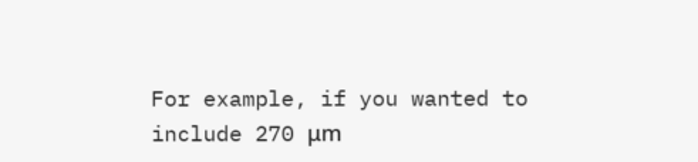For example, if you wanted to include 270 μm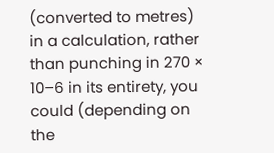(converted to metres) in a calculation, rather than punching in 270 × 10–6 in its entirety, you could (depending on the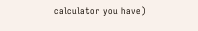calculator you have)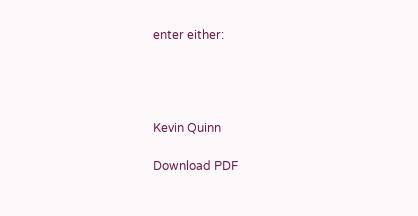enter either:




Kevin Quinn

Download PDF